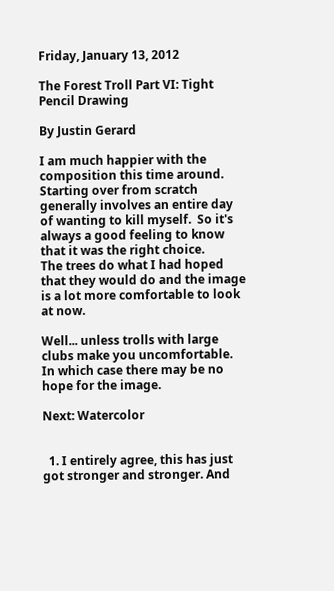Friday, January 13, 2012

The Forest Troll Part VI: Tight Pencil Drawing

By Justin Gerard

I am much happier with the composition this time around. Starting over from scratch generally involves an entire day of wanting to kill myself.  So it's always a good feeling to know that it was the right choice.
The trees do what I had hoped that they would do and the image is a lot more comfortable to look at now.

Well... unless trolls with large clubs make you uncomfortable. In which case there may be no hope for the image.

Next: Watercolor


  1. I entirely agree, this has just got stronger and stronger. And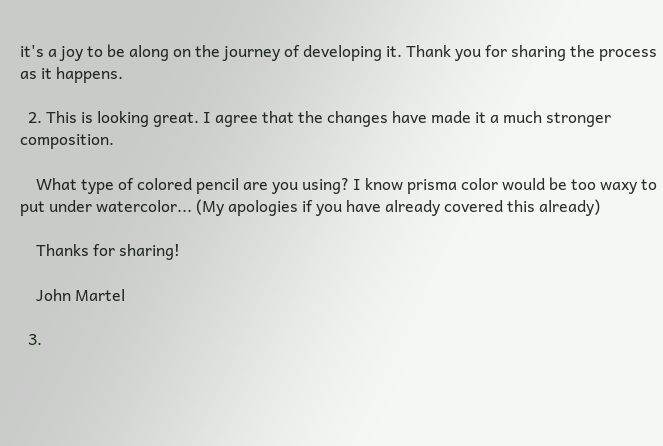it's a joy to be along on the journey of developing it. Thank you for sharing the process as it happens.

  2. This is looking great. I agree that the changes have made it a much stronger composition.

    What type of colored pencil are you using? I know prisma color would be too waxy to put under watercolor... (My apologies if you have already covered this already)

    Thanks for sharing!

    John Martel

  3.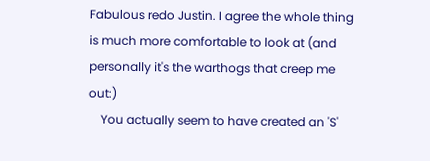Fabulous redo Justin. I agree the whole thing is much more comfortable to look at (and personally it's the warthogs that creep me out:)
    You actually seem to have created an 'S'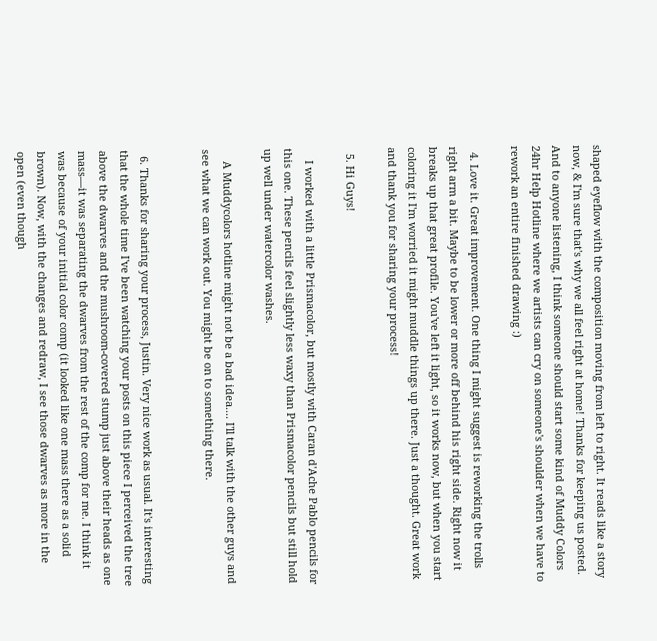shaped eyeflow with the composition moving from left to right. It reads like a story now, & I'm sure that's why we all feel right at home! Thanks for keeping us posted. And to anyone listening, I think someone should start some kind of Muddy Colors 24hr Help Hotline where we artists can cry on someone's shoulder when we have to rework an entire finished drawing :)

  4. Love it. Great improvement. One thing I might suggest is reworking the trolls right arm a bit. Maybe to be lower or more off behind his right side. Right now it breaks up that great profile. You've left it light, so it works now, but when you start coloring it I'm worried it might muddle things up there. Just a thought. Great work and thank you for sharing your process!

  5. Hi Guys!

    I worked with a little Prismacolor, but mostly with Caran d'Ache Pablo pencils for this one. These pencils feel slightly less waxy than Prismacolor pencils but still hold up well under watercolor washes.

    A Muddycolors hotline might not be a bad idea.... I'll talk with the other guys and see what we can work out. You might be on to something there.


  6. Thanks for sharing your process, Justin. Very nice work as usual. It's interesting that the whole time I've been watching your posts on this piece I perceived the tree above the dwarves and the mushroom-covered stump just above their heads as one mass—it was separating the dwarves from the rest of the comp for me. I think it was because of your initial color comp (it looked like one mass there as a solid brown). Now, with the changes and redraw, I see those dwarves as more in the open (even though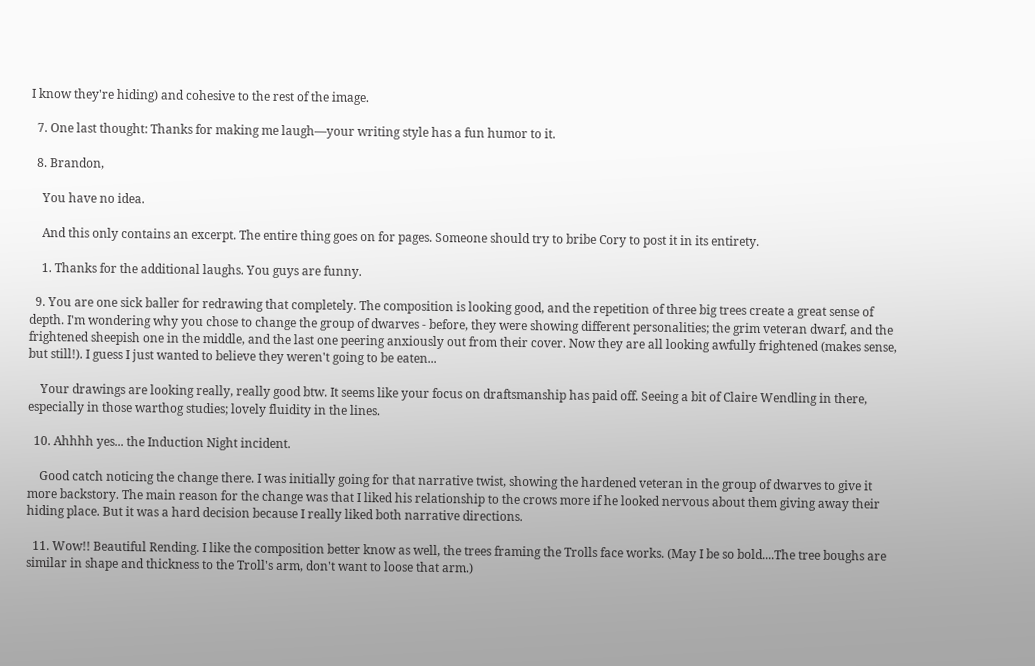I know they're hiding) and cohesive to the rest of the image.

  7. One last thought: Thanks for making me laugh—your writing style has a fun humor to it.

  8. Brandon,

    You have no idea.

    And this only contains an excerpt. The entire thing goes on for pages. Someone should try to bribe Cory to post it in its entirety.

    1. Thanks for the additional laughs. You guys are funny.

  9. You are one sick baller for redrawing that completely. The composition is looking good, and the repetition of three big trees create a great sense of depth. I'm wondering why you chose to change the group of dwarves - before, they were showing different personalities; the grim veteran dwarf, and the frightened sheepish one in the middle, and the last one peering anxiously out from their cover. Now they are all looking awfully frightened (makes sense, but still!). I guess I just wanted to believe they weren't going to be eaten...

    Your drawings are looking really, really good btw. It seems like your focus on draftsmanship has paid off. Seeing a bit of Claire Wendling in there, especially in those warthog studies; lovely fluidity in the lines.

  10. Ahhhh yes... the Induction Night incident.

    Good catch noticing the change there. I was initially going for that narrative twist, showing the hardened veteran in the group of dwarves to give it more backstory. The main reason for the change was that I liked his relationship to the crows more if he looked nervous about them giving away their hiding place. But it was a hard decision because I really liked both narrative directions.

  11. Wow!! Beautiful Rending. I like the composition better know as well, the trees framing the Trolls face works. (May I be so bold....The tree boughs are similar in shape and thickness to the Troll's arm, don't want to loose that arm.)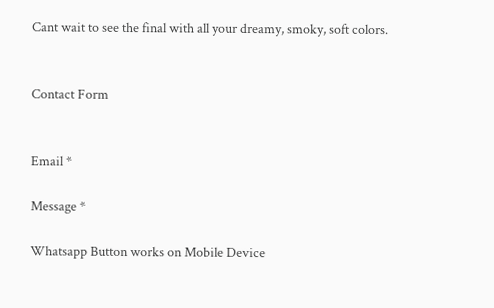Cant wait to see the final with all your dreamy, smoky, soft colors.


Contact Form


Email *

Message *

Whatsapp Button works on Mobile Device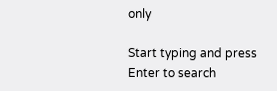only

Start typing and press Enter to search